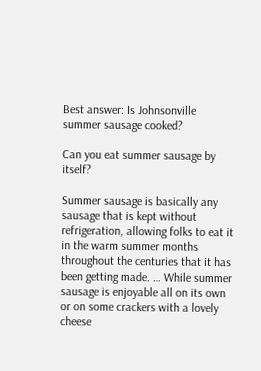Best answer: Is Johnsonville summer sausage cooked?

Can you eat summer sausage by itself?

Summer sausage is basically any sausage that is kept without refrigeration, allowing folks to eat it in the warm summer months throughout the centuries that it has been getting made. … While summer sausage is enjoyable all on its own or on some crackers with a lovely cheese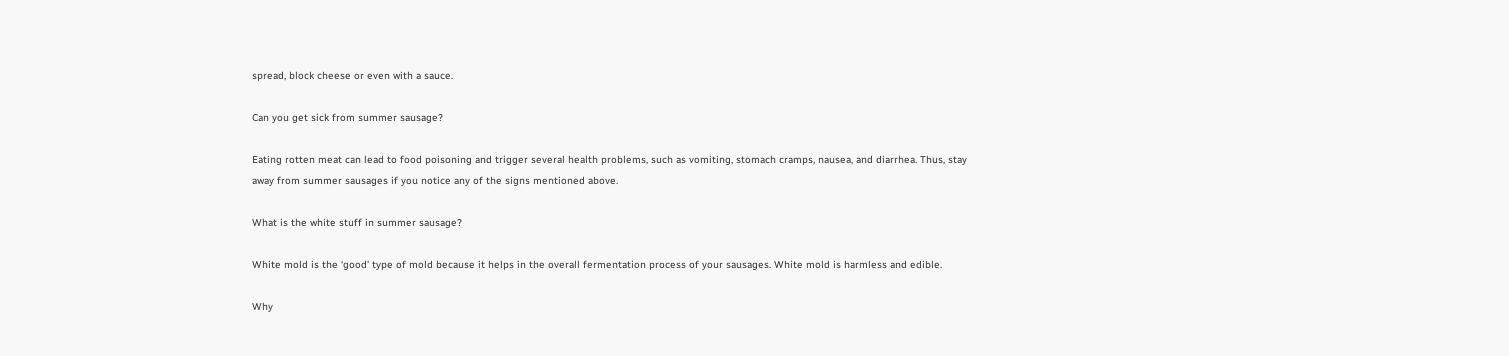spread, block cheese or even with a sauce.

Can you get sick from summer sausage?

Eating rotten meat can lead to food poisoning and trigger several health problems, such as vomiting, stomach cramps, nausea, and diarrhea. Thus, stay away from summer sausages if you notice any of the signs mentioned above.

What is the white stuff in summer sausage?

White mold is the ‘good’ type of mold because it helps in the overall fermentation process of your sausages. White mold is harmless and edible.

Why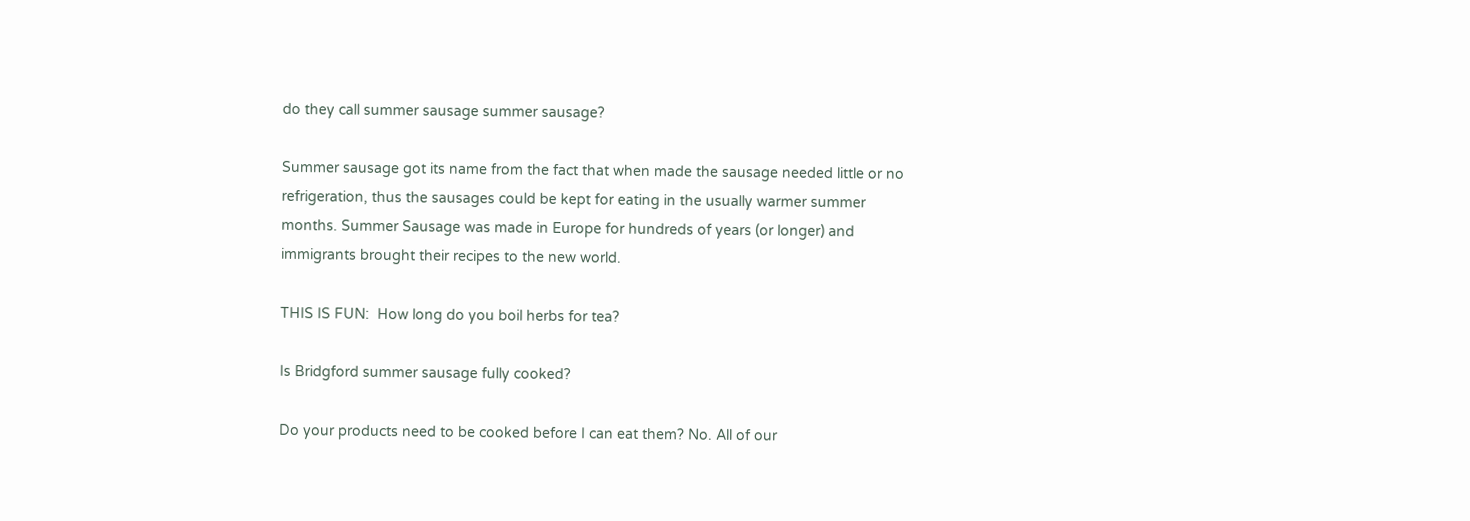do they call summer sausage summer sausage?

Summer sausage got its name from the fact that when made the sausage needed little or no refrigeration, thus the sausages could be kept for eating in the usually warmer summer months. Summer Sausage was made in Europe for hundreds of years (or longer) and immigrants brought their recipes to the new world.

THIS IS FUN:  How long do you boil herbs for tea?

Is Bridgford summer sausage fully cooked?

Do your products need to be cooked before I can eat them? No. All of our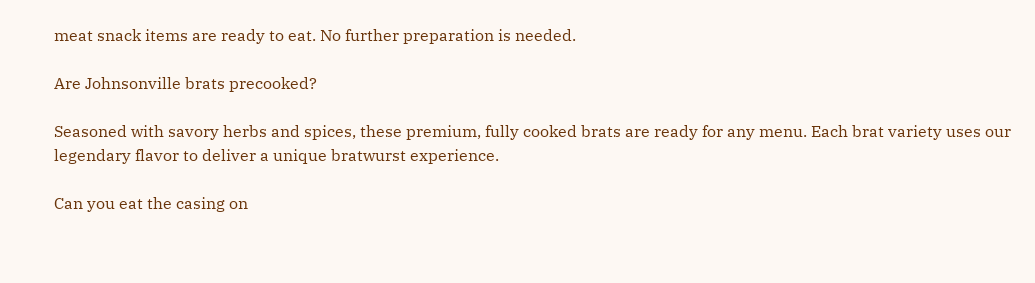meat snack items are ready to eat. No further preparation is needed.

Are Johnsonville brats precooked?

Seasoned with savory herbs and spices, these premium, fully cooked brats are ready for any menu. Each brat variety uses our legendary flavor to deliver a unique bratwurst experience.

Can you eat the casing on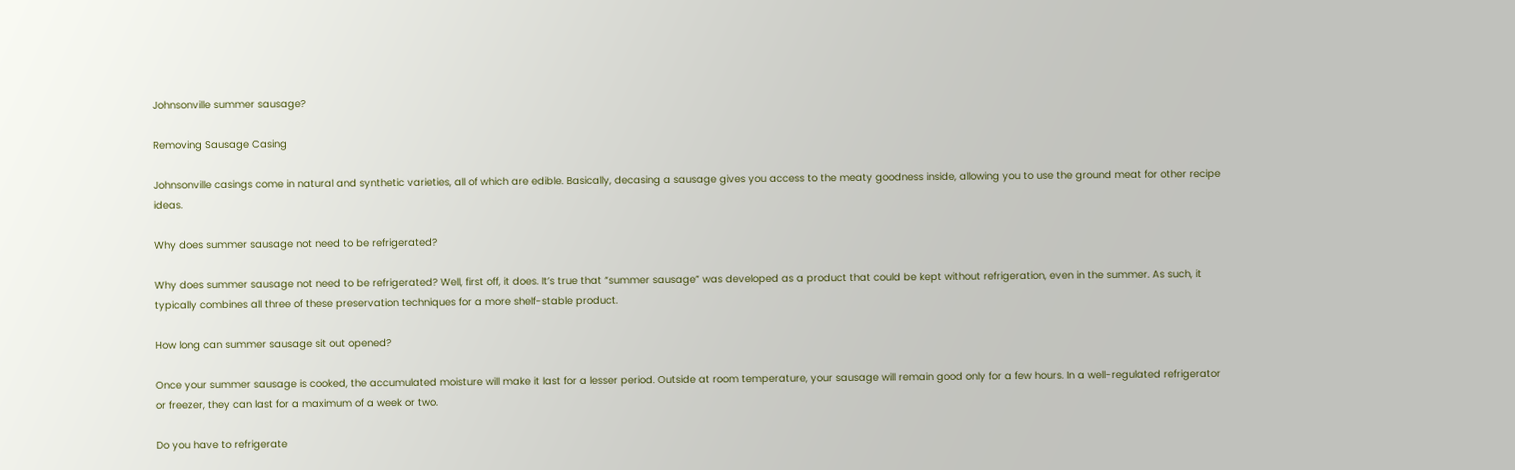Johnsonville summer sausage?

Removing Sausage Casing

Johnsonville casings come in natural and synthetic varieties, all of which are edible. Basically, decasing a sausage gives you access to the meaty goodness inside, allowing you to use the ground meat for other recipe ideas.

Why does summer sausage not need to be refrigerated?

Why does summer sausage not need to be refrigerated? Well, first off, it does. It’s true that “summer sausage” was developed as a product that could be kept without refrigeration, even in the summer. As such, it typically combines all three of these preservation techniques for a more shelf-stable product.

How long can summer sausage sit out opened?

Once your summer sausage is cooked, the accumulated moisture will make it last for a lesser period. Outside at room temperature, your sausage will remain good only for a few hours. In a well-regulated refrigerator or freezer, they can last for a maximum of a week or two.

Do you have to refrigerate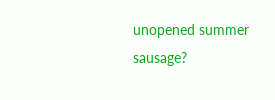unopened summer sausage?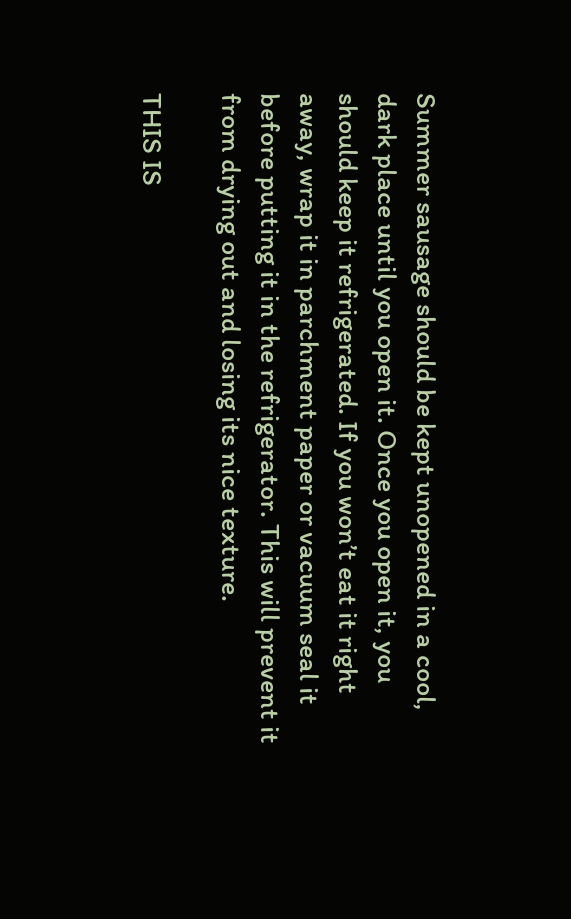Summer sausage should be kept unopened in a cool, dark place until you open it. Once you open it, you should keep it refrigerated. If you won’t eat it right away, wrap it in parchment paper or vacuum seal it before putting it in the refrigerator. This will prevent it from drying out and losing its nice texture.

THIS IS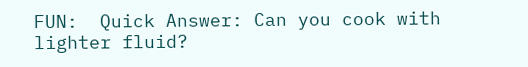FUN:  Quick Answer: Can you cook with lighter fluid?